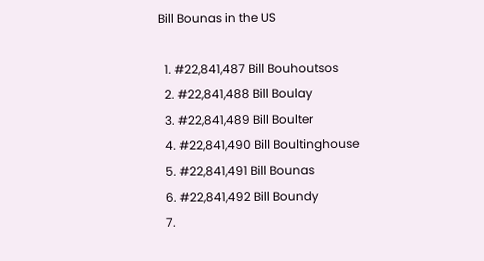Bill Bounas in the US

  1. #22,841,487 Bill Bouhoutsos
  2. #22,841,488 Bill Boulay
  3. #22,841,489 Bill Boulter
  4. #22,841,490 Bill Boultinghouse
  5. #22,841,491 Bill Bounas
  6. #22,841,492 Bill Boundy
  7.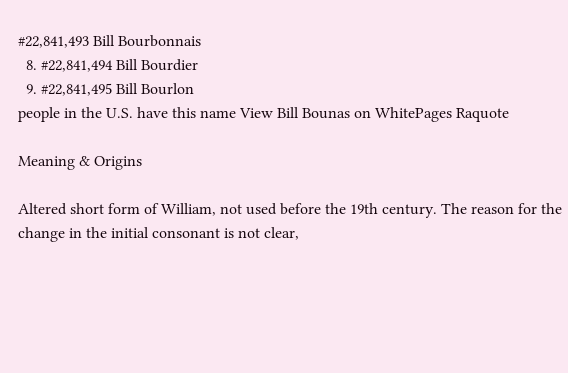#22,841,493 Bill Bourbonnais
  8. #22,841,494 Bill Bourdier
  9. #22,841,495 Bill Bourlon
people in the U.S. have this name View Bill Bounas on WhitePages Raquote

Meaning & Origins

Altered short form of William, not used before the 19th century. The reason for the change in the initial consonant is not clear,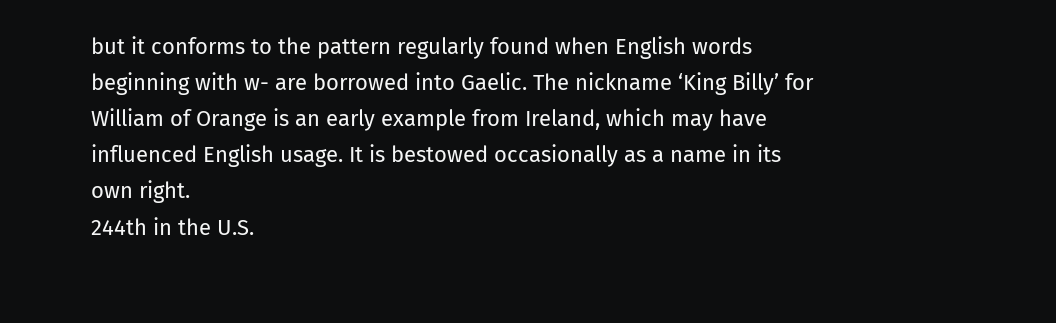but it conforms to the pattern regularly found when English words beginning with w- are borrowed into Gaelic. The nickname ‘King Billy’ for William of Orange is an early example from Ireland, which may have influenced English usage. It is bestowed occasionally as a name in its own right.
244th in the U.S.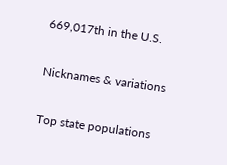669,017th in the U.S.

Nicknames & variations

Top state populations